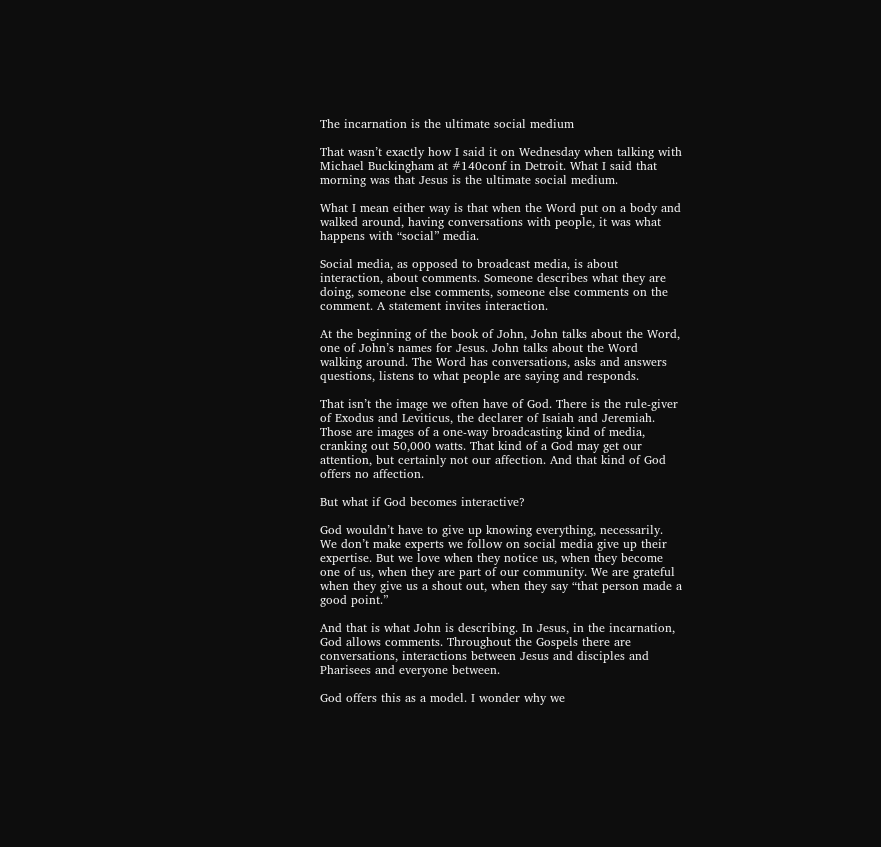The incarnation is the ultimate social medium

That wasn’t exactly how I said it on Wednesday when talking with Michael Buckingham at #140conf in Detroit. What I said that morning was that Jesus is the ultimate social medium.

What I mean either way is that when the Word put on a body and walked around, having conversations with people, it was what happens with “social” media.

Social media, as opposed to broadcast media, is about interaction, about comments. Someone describes what they are doing, someone else comments, someone else comments on the comment. A statement invites interaction.

At the beginning of the book of John, John talks about the Word, one of John’s names for Jesus. John talks about the Word walking around. The Word has conversations, asks and answers questions, listens to what people are saying and responds.

That isn’t the image we often have of God. There is the rule-giver of Exodus and Leviticus, the declarer of Isaiah and Jeremiah. Those are images of a one-way broadcasting kind of media, cranking out 50,000 watts. That kind of a God may get our attention, but certainly not our affection. And that kind of God offers no affection.

But what if God becomes interactive?

God wouldn’t have to give up knowing everything, necessarily. We don’t make experts we follow on social media give up their expertise. But we love when they notice us, when they become one of us, when they are part of our community. We are grateful when they give us a shout out, when they say “that person made a good point.”

And that is what John is describing. In Jesus, in the incarnation, God allows comments. Throughout the Gospels there are conversations, interactions between Jesus and disciples and Pharisees and everyone between.

God offers this as a model. I wonder why we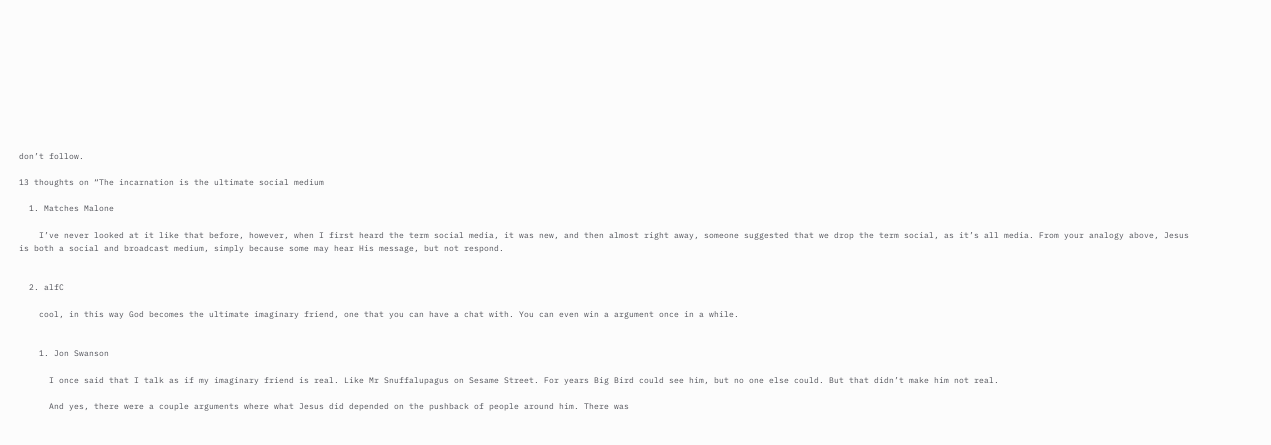don’t follow.

13 thoughts on “The incarnation is the ultimate social medium

  1. Matches Malone

    I’ve never looked at it like that before, however, when I first heard the term social media, it was new, and then almost right away, someone suggested that we drop the term social, as it’s all media. From your analogy above, Jesus is both a social and broadcast medium, simply because some may hear His message, but not respond.


  2. alfC

    cool, in this way God becomes the ultimate imaginary friend, one that you can have a chat with. You can even win a argument once in a while.


    1. Jon Swanson

      I once said that I talk as if my imaginary friend is real. Like Mr Snuffalupagus on Sesame Street. For years Big Bird could see him, but no one else could. But that didn’t make him not real.

      And yes, there were a couple arguments where what Jesus did depended on the pushback of people around him. There was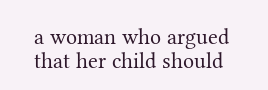a woman who argued that her child should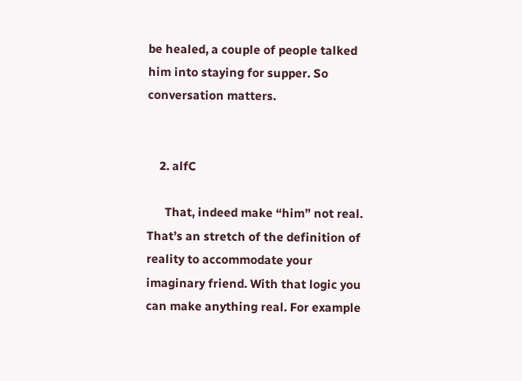be healed, a couple of people talked him into staying for supper. So conversation matters.


    2. alfC

      That, indeed make “him” not real. That’s an stretch of the definition of reality to accommodate your imaginary friend. With that logic you can make anything real. For example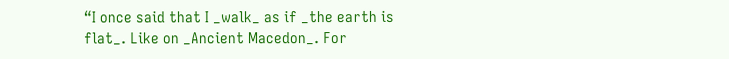“I once said that I _walk_ as if _the earth is flat_. Like on _Ancient Macedon_. For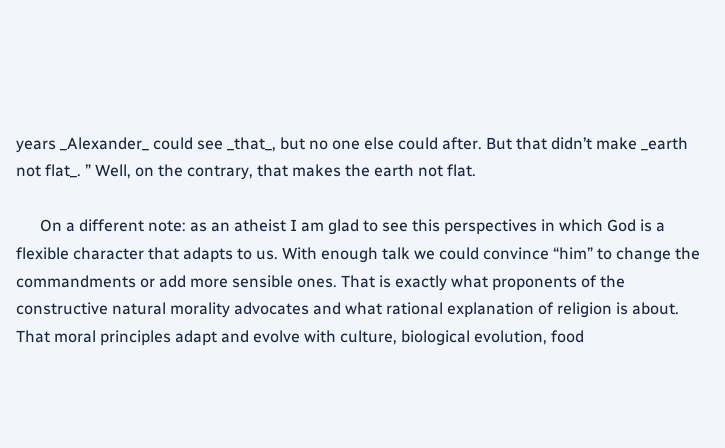years _Alexander_ could see _that_, but no one else could after. But that didn’t make _earth not flat_. ” Well, on the contrary, that makes the earth not flat.

      On a different note: as an atheist I am glad to see this perspectives in which God is a flexible character that adapts to us. With enough talk we could convince “him” to change the commandments or add more sensible ones. That is exactly what proponents of the constructive natural morality advocates and what rational explanation of religion is about. That moral principles adapt and evolve with culture, biological evolution, food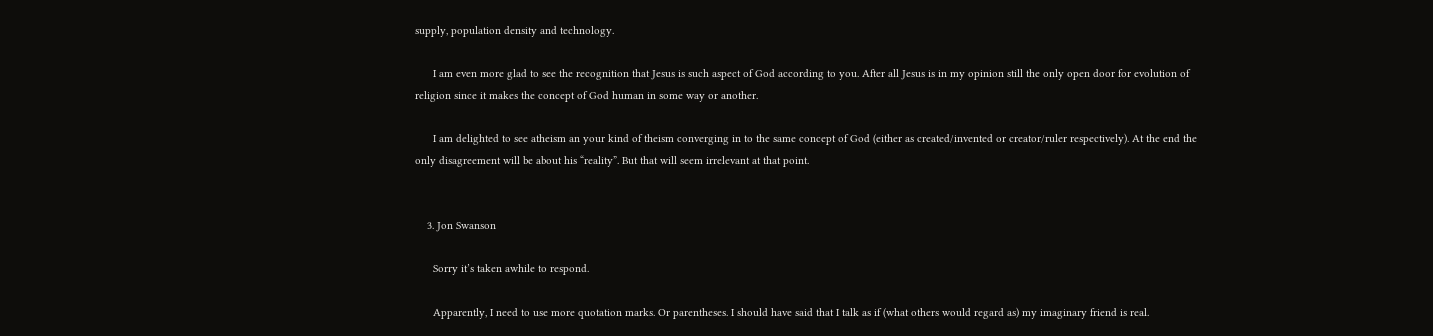supply, population density and technology.

      I am even more glad to see the recognition that Jesus is such aspect of God according to you. After all Jesus is in my opinion still the only open door for evolution of religion since it makes the concept of God human in some way or another.

      I am delighted to see atheism an your kind of theism converging in to the same concept of God (either as created/invented or creator/ruler respectively). At the end the only disagreement will be about his “reality”. But that will seem irrelevant at that point.


    3. Jon Swanson

      Sorry it’s taken awhile to respond.

      Apparently, I need to use more quotation marks. Or parentheses. I should have said that I talk as if (what others would regard as) my imaginary friend is real.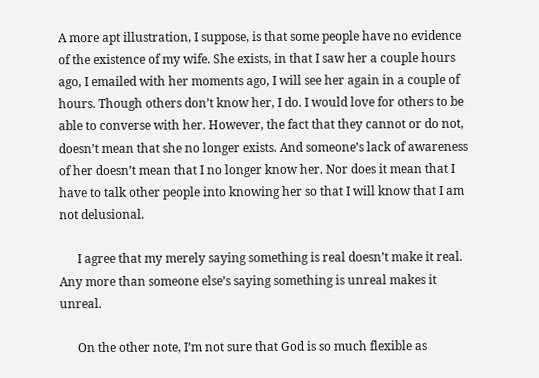A more apt illustration, I suppose, is that some people have no evidence of the existence of my wife. She exists, in that I saw her a couple hours ago, I emailed with her moments ago, I will see her again in a couple of hours. Though others don’t know her, I do. I would love for others to be able to converse with her. However, the fact that they cannot or do not, doesn’t mean that she no longer exists. And someone’s lack of awareness of her doesn’t mean that I no longer know her. Nor does it mean that I have to talk other people into knowing her so that I will know that I am not delusional.

      I agree that my merely saying something is real doesn’t make it real. Any more than someone else’s saying something is unreal makes it unreal.

      On the other note, I’m not sure that God is so much flexible as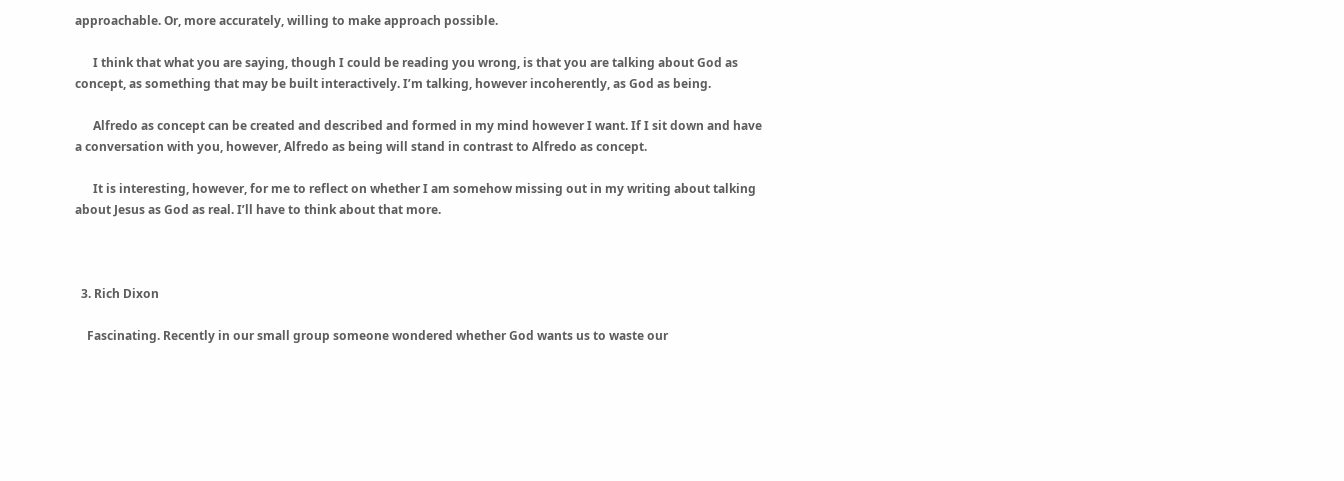approachable. Or, more accurately, willing to make approach possible.

      I think that what you are saying, though I could be reading you wrong, is that you are talking about God as concept, as something that may be built interactively. I’m talking, however incoherently, as God as being.

      Alfredo as concept can be created and described and formed in my mind however I want. If I sit down and have a conversation with you, however, Alfredo as being will stand in contrast to Alfredo as concept.

      It is interesting, however, for me to reflect on whether I am somehow missing out in my writing about talking about Jesus as God as real. I’ll have to think about that more.



  3. Rich Dixon

    Fascinating. Recently in our small group someone wondered whether God wants us to waste our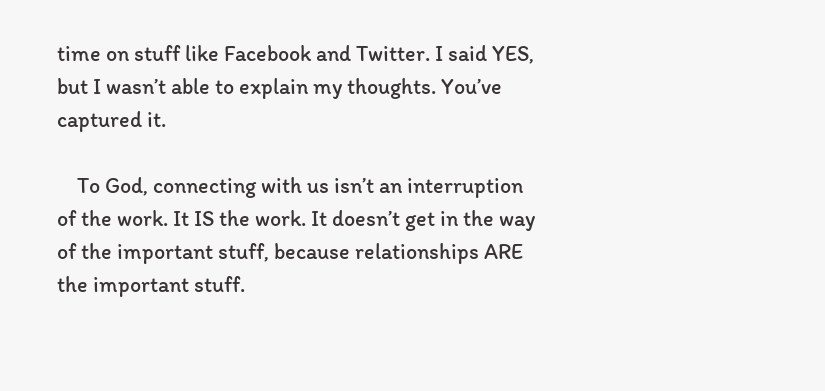time on stuff like Facebook and Twitter. I said YES, but I wasn’t able to explain my thoughts. You’ve captured it.

    To God, connecting with us isn’t an interruption of the work. It IS the work. It doesn’t get in the way of the important stuff, because relationships ARE the important stuff.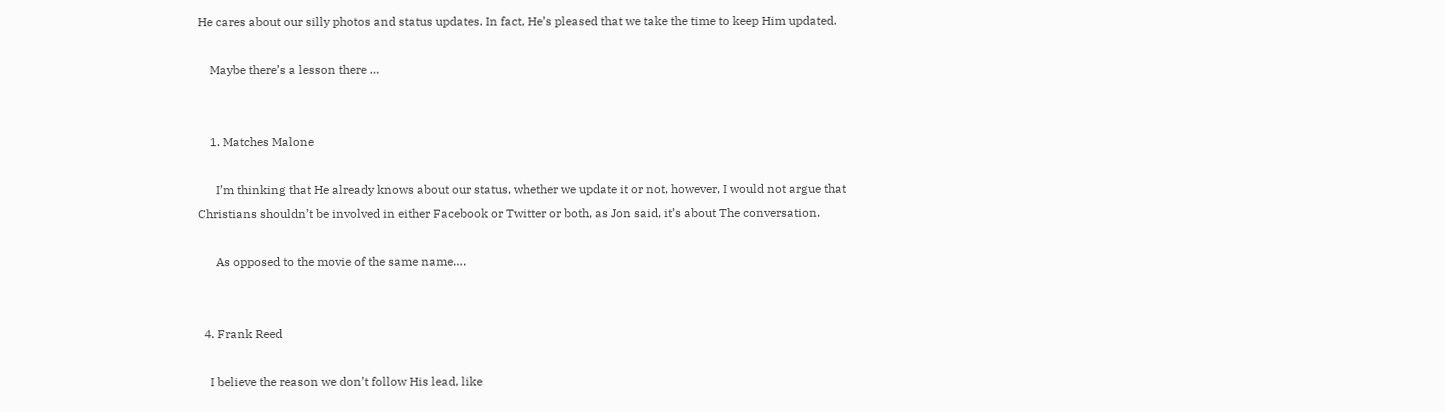He cares about our silly photos and status updates. In fact, He’s pleased that we take the time to keep Him updated.

    Maybe there’s a lesson there …


    1. Matches Malone

      I’m thinking that He already knows about our status, whether we update it or not, however, I would not argue that Christians shouldn’t be involved in either Facebook or Twitter or both, as Jon said, it’s about The conversation.

      As opposed to the movie of the same name….


  4. Frank Reed

    I believe the reason we don’t follow His lead, like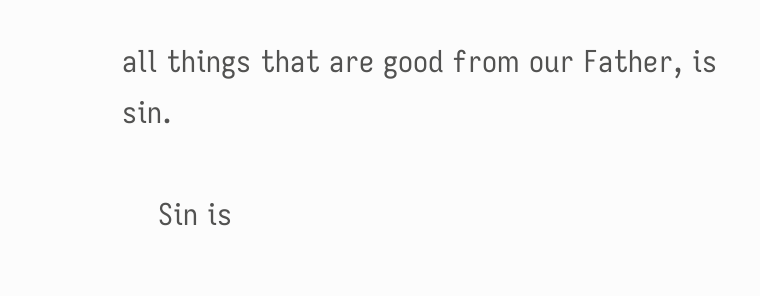all things that are good from our Father, is sin.

    Sin is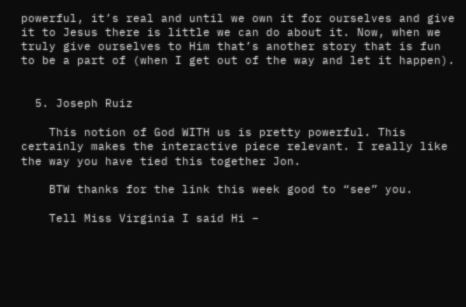powerful, it’s real and until we own it for ourselves and give it to Jesus there is little we can do about it. Now, when we truly give ourselves to Him that’s another story that is fun to be a part of (when I get out of the way and let it happen).


  5. Joseph Ruiz

    This notion of God WITH us is pretty powerful. This certainly makes the interactive piece relevant. I really like the way you have tied this together Jon.

    BTW thanks for the link this week good to “see” you.

    Tell Miss Virginia I said Hi –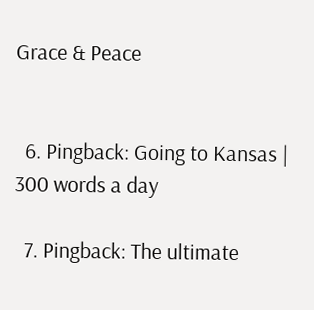Grace & Peace


  6. Pingback: Going to Kansas | 300 words a day

  7. Pingback: The ultimate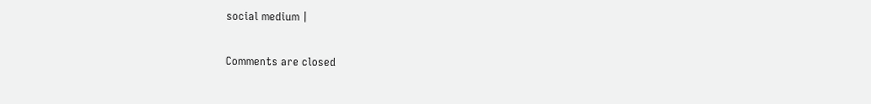social medium |

Comments are closed